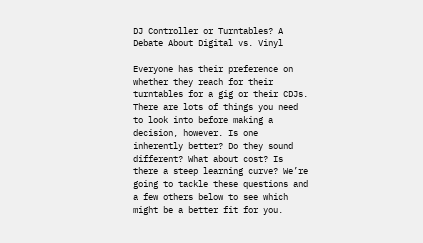DJ Controller or Turntables? A Debate About Digital vs. Vinyl

Everyone has their preference on whether they reach for their turntables for a gig or their CDJs. There are lots of things you need to look into before making a decision, however. Is one inherently better? Do they sound different? What about cost? Is there a steep learning curve? We’re going to tackle these questions and a few others below to see which might be a better fit for you.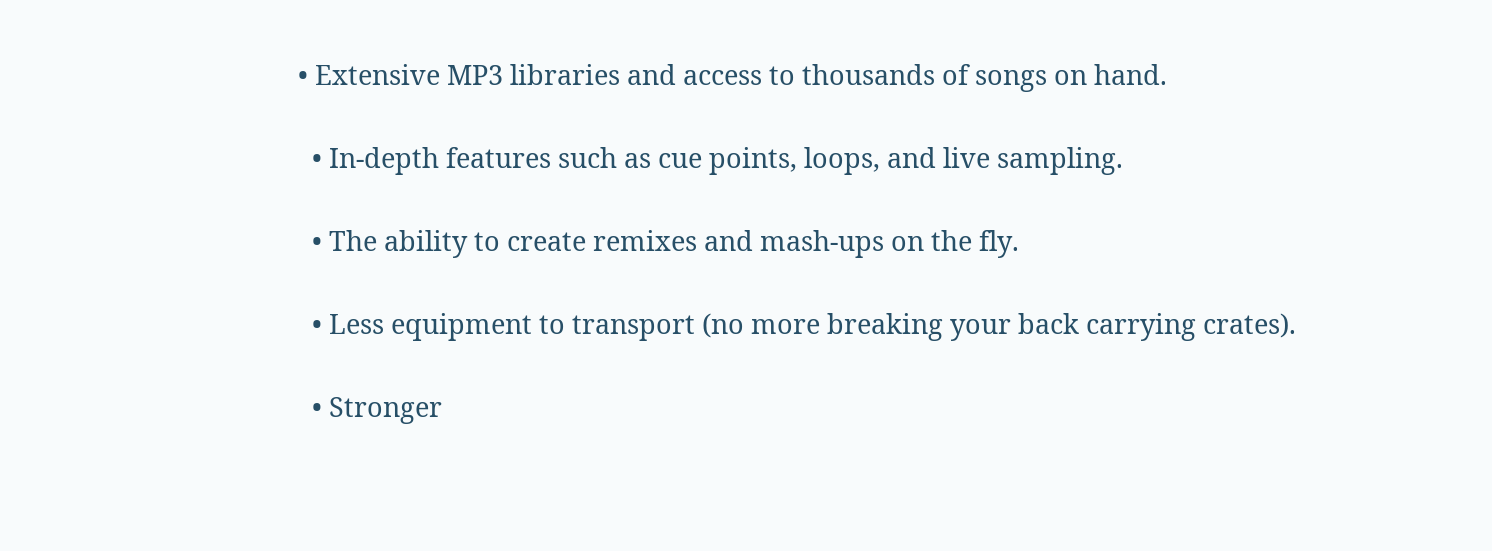• Extensive MP3 libraries and access to thousands of songs on hand.

  • In-depth features such as cue points, loops, and live sampling.

  • The ability to create remixes and mash-ups on the fly.

  • Less equipment to transport (no more breaking your back carrying crates).

  • Stronger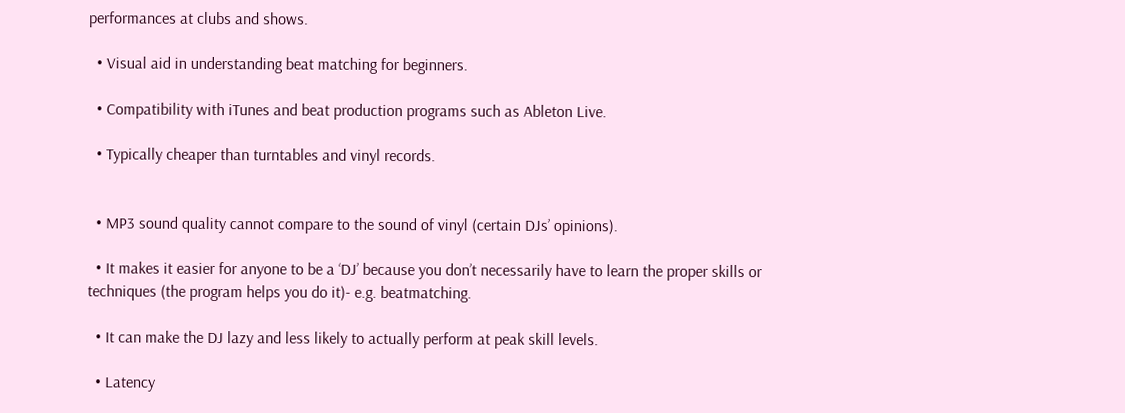performances at clubs and shows.

  • Visual aid in understanding beat matching for beginners.

  • Compatibility with iTunes and beat production programs such as Ableton Live.

  • Typically cheaper than turntables and vinyl records.


  • MP3 sound quality cannot compare to the sound of vinyl (certain DJs’ opinions).

  • It makes it easier for anyone to be a ‘DJ’ because you don’t necessarily have to learn the proper skills or techniques (the program helps you do it)- e.g. beatmatching.

  • It can make the DJ lazy and less likely to actually perform at peak skill levels.

  • Latency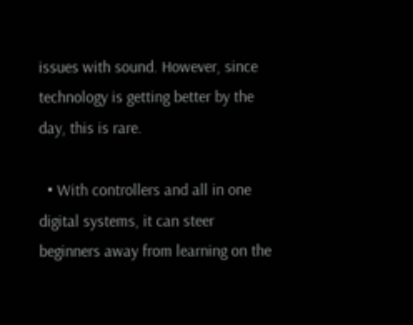issues with sound. However, since technology is getting better by the day, this is rare.

  • With controllers and all in one digital systems, it can steer beginners away from learning on the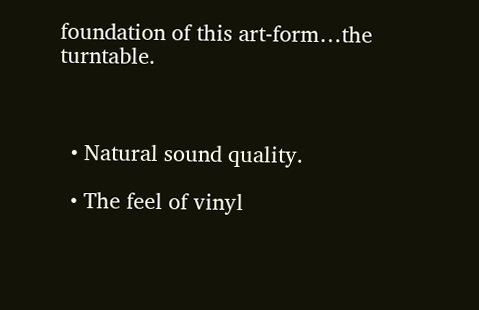foundation of this art-form…the turntable.



  • Natural sound quality.

  • The feel of vinyl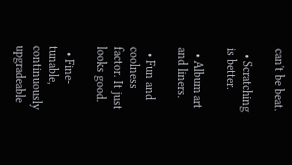can't be beat.

  • Scratching is better.

  • Album art and liners.

  • Fun and coolness factor. It just looks good.

  • Fine-tunable, continuously upgradeable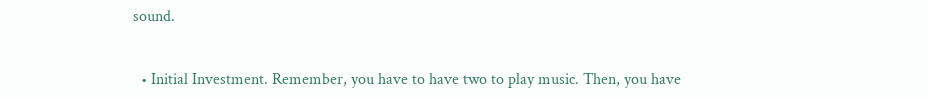sound.


  • Initial Investment. Remember, you have to have two to play music. Then, you have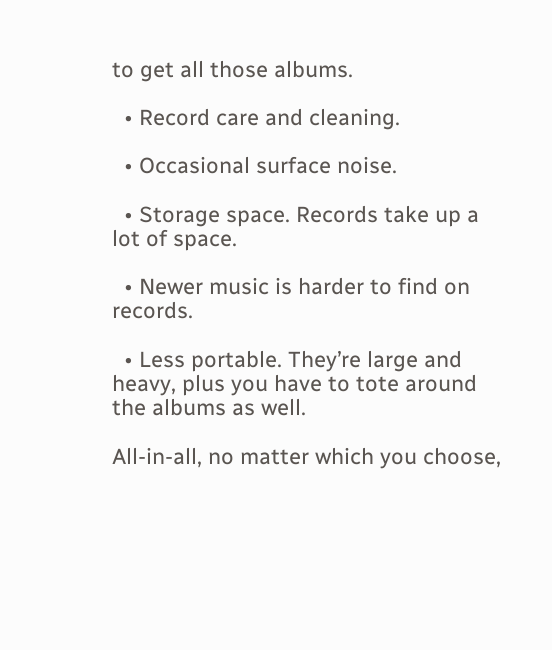to get all those albums.

  • Record care and cleaning.

  • Occasional surface noise.

  • Storage space. Records take up a lot of space.

  • Newer music is harder to find on records.

  • Less portable. They’re large and heavy, plus you have to tote around the albums as well.

All-in-all, no matter which you choose,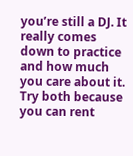you’re still a DJ. It really comes down to practice and how much you care about it. Try both because you can rent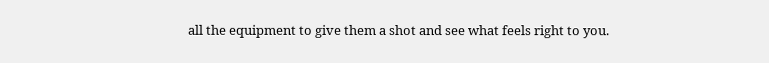all the equipment to give them a shot and see what feels right to you.